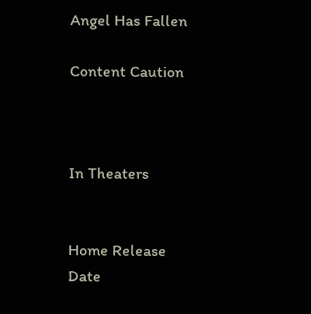Angel Has Fallen

Content Caution



In Theaters


Home Release Date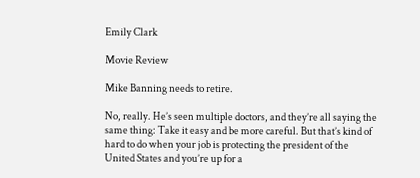Emily Clark

Movie Review

Mike Banning needs to retire.

No, really. He’s seen multiple doctors, and they’re all saying the same thing: Take it easy and be more careful. But that’s kind of hard to do when your job is protecting the president of the United States and you’re up for a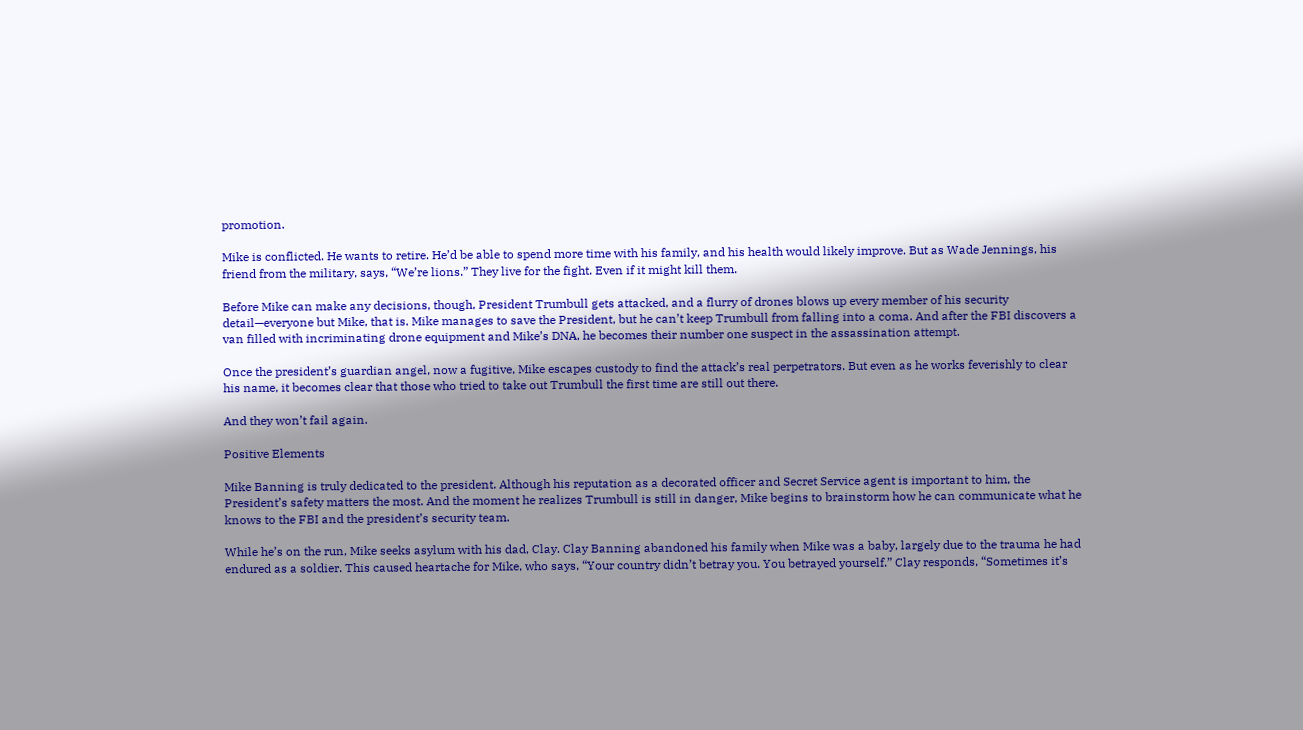promotion.

Mike is conflicted. He wants to retire. He’d be able to spend more time with his family, and his health would likely improve. But as Wade Jennings, his friend from the military, says, “We’re lions.” They live for the fight. Even if it might kill them.

Before Mike can make any decisions, though, President Trumbull gets attacked, and a flurry of drones blows up every member of his security detail—everyone but Mike, that is. Mike manages to save the President, but he can’t keep Trumbull from falling into a coma. And after the FBI discovers a van filled with incriminating drone equipment and Mike’s DNA, he becomes their number one suspect in the assassination attempt.

Once the president’s guardian angel, now a fugitive, Mike escapes custody to find the attack’s real perpetrators. But even as he works feverishly to clear his name, it becomes clear that those who tried to take out Trumbull the first time are still out there.

And they won’t fail again.

Positive Elements

Mike Banning is truly dedicated to the president. Although his reputation as a decorated officer and Secret Service agent is important to him, the President’s safety matters the most. And the moment he realizes Trumbull is still in danger, Mike begins to brainstorm how he can communicate what he knows to the FBI and the president’s security team.

While he’s on the run, Mike seeks asylum with his dad, Clay. Clay Banning abandoned his family when Mike was a baby, largely due to the trauma he had endured as a soldier. This caused heartache for Mike, who says, “Your country didn’t betray you. You betrayed yourself.” Clay responds, “Sometimes it’s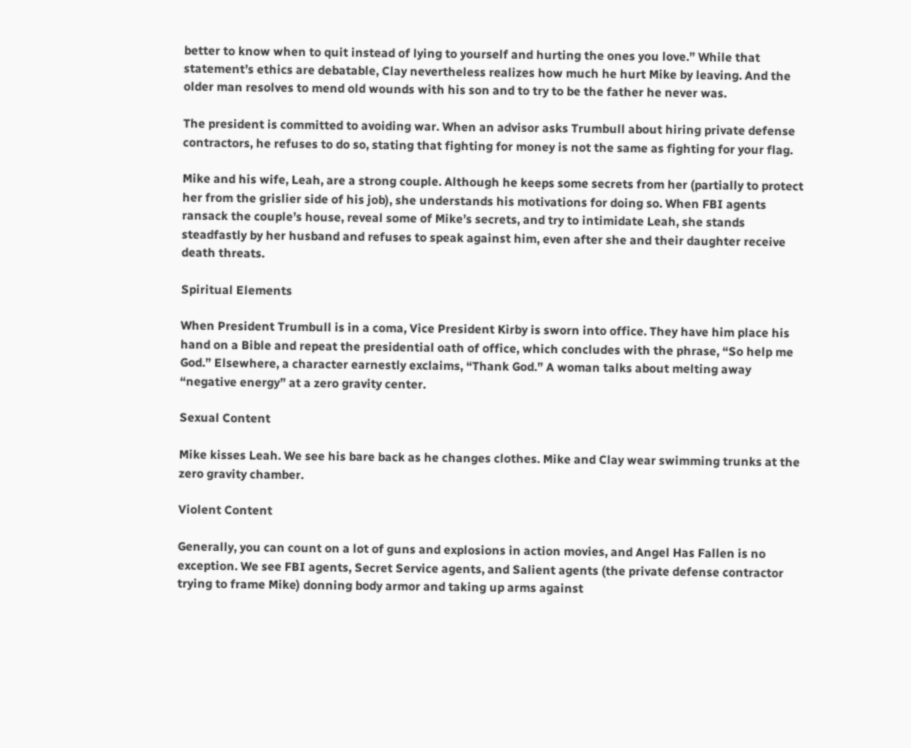better to know when to quit instead of lying to yourself and hurting the ones you love.” While that statement’s ethics are debatable, Clay nevertheless realizes how much he hurt Mike by leaving. And the older man resolves to mend old wounds with his son and to try to be the father he never was.

The president is committed to avoiding war. When an advisor asks Trumbull about hiring private defense contractors, he refuses to do so, stating that fighting for money is not the same as fighting for your flag.

Mike and his wife, Leah, are a strong couple. Although he keeps some secrets from her (partially to protect her from the grislier side of his job), she understands his motivations for doing so. When FBI agents ransack the couple’s house, reveal some of Mike’s secrets, and try to intimidate Leah, she stands steadfastly by her husband and refuses to speak against him, even after she and their daughter receive death threats.

Spiritual Elements

When President Trumbull is in a coma, Vice President Kirby is sworn into office. They have him place his hand on a Bible and repeat the presidential oath of office, which concludes with the phrase, “So help me God.” Elsewhere, a character earnestly exclaims, “Thank God.” A woman talks about melting away “negative energy” at a zero gravity center.

Sexual Content

Mike kisses Leah. We see his bare back as he changes clothes. Mike and Clay wear swimming trunks at the zero gravity chamber.

Violent Content

Generally, you can count on a lot of guns and explosions in action movies, and Angel Has Fallen is no exception. We see FBI agents, Secret Service agents, and Salient agents (the private defense contractor trying to frame Mike) donning body armor and taking up arms against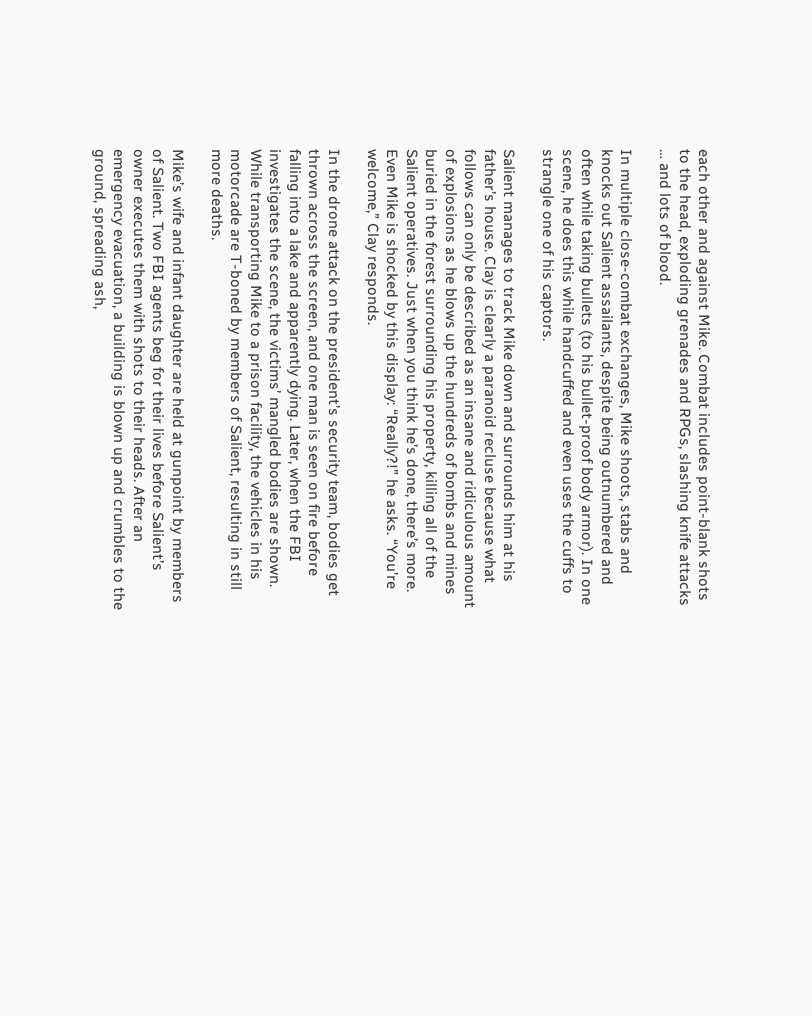each other and against Mike. Combat includes point-blank shots to the head, exploding grenades and RPGs, slashing knife attacks … and lots of blood.

In multiple close-combat exchanges, Mike shoots, stabs and knocks out Salient assailants, despite being outnumbered and often while taking bullets (to his bullet-proof body armor). In one scene, he does this while handcuffed and even uses the cuffs to strangle one of his captors.

Salient manages to track Mike down and surrounds him at his father’s house. Clay is clearly a paranoid recluse because what follows can only be described as an insane and ridiculous amount of explosions as he blows up the hundreds of bombs and mines buried in the forest surrounding his property, killing all of the Salient operatives. Just when you think he’s done, there’s more. Even Mike is shocked by this display: “Really?!” he asks. “You’re welcome,” Clay responds.

In the drone attack on the president’s security team, bodies get thrown across the screen, and one man is seen on fire before falling into a lake and apparently dying. Later, when the FBI investigates the scene, the victims’ mangled bodies are shown. While transporting Mike to a prison facility, the vehicles in his motorcade are T-boned by members of Salient, resulting in still more deaths.

Mike’s wife and infant daughter are held at gunpoint by members of Salient. Two FBI agents beg for their lives before Salient’s owner executes them with shots to their heads. After an emergency evacuation, a building is blown up and crumbles to the ground, spreading ash,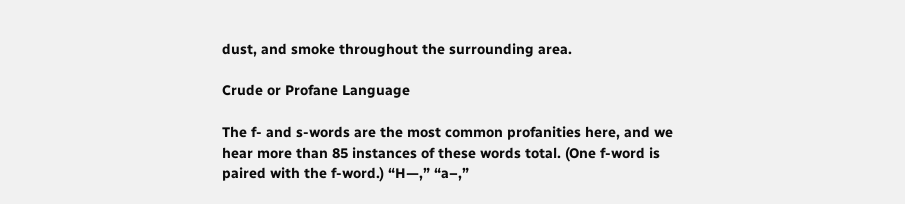dust, and smoke throughout the surrounding area.

Crude or Profane Language

The f- and s-words are the most common profanities here, and we hear more than 85 instances of these words total. (One f-word is paired with the f-word.) “H—,” “a–,”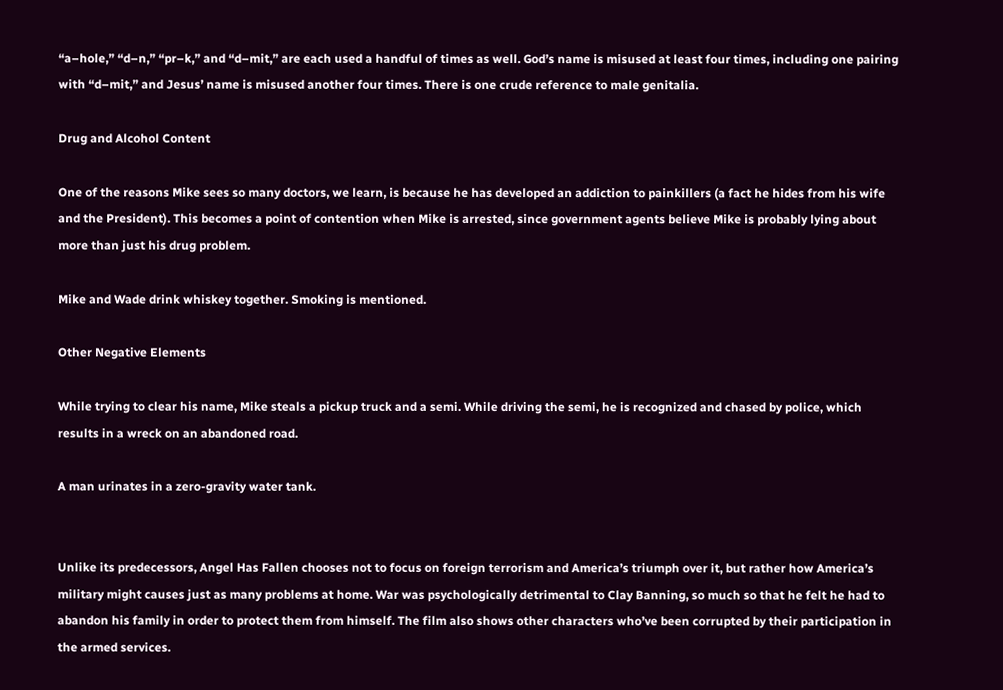“a–hole,” “d–n,” “pr–k,” and “d–mit,” are each used a handful of times as well. God’s name is misused at least four times, including one pairing with “d–mit,” and Jesus’ name is misused another four times. There is one crude reference to male genitalia.

Drug and Alcohol Content

One of the reasons Mike sees so many doctors, we learn, is because he has developed an addiction to painkillers (a fact he hides from his wife and the President). This becomes a point of contention when Mike is arrested, since government agents believe Mike is probably lying about more than just his drug problem.

Mike and Wade drink whiskey together. Smoking is mentioned.

Other Negative Elements

While trying to clear his name, Mike steals a pickup truck and a semi. While driving the semi, he is recognized and chased by police, which results in a wreck on an abandoned road.

A man urinates in a zero-gravity water tank.


Unlike its predecessors, Angel Has Fallen chooses not to focus on foreign terrorism and America’s triumph over it, but rather how America’s military might causes just as many problems at home. War was psychologically detrimental to Clay Banning, so much so that he felt he had to abandon his family in order to protect them from himself. The film also shows other characters who’ve been corrupted by their participation in the armed services.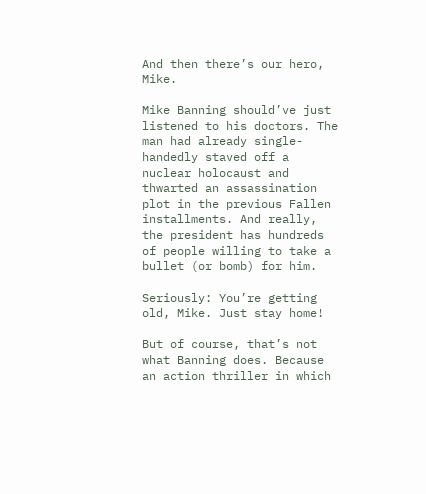And then there’s our hero, Mike.

Mike Banning should’ve just listened to his doctors. The man had already single-handedly staved off a nuclear holocaust and thwarted an assassination plot in the previous Fallen installments. And really, the president has hundreds of people willing to take a bullet (or bomb) for him.

Seriously: You’re getting old, Mike. Just stay home!

But of course, that’s not what Banning does. Because an action thriller in which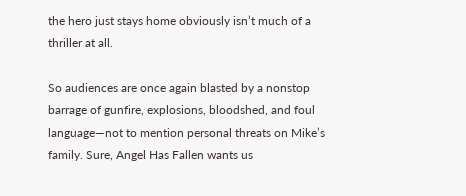the hero just stays home obviously isn’t much of a thriller at all.

So audiences are once again blasted by a nonstop barrage of gunfire, explosions, bloodshed, and foul language—not to mention personal threats on Mike’s family. Sure, Angel Has Fallen wants us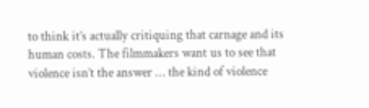to think it’s actually critiquing that carnage and its human costs. The filmmakers want us to see that violence isn’t the answer … the kind of violence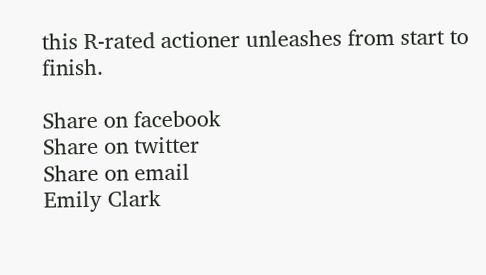this R-rated actioner unleashes from start to finish.

Share on facebook
Share on twitter
Share on email
Emily Clark